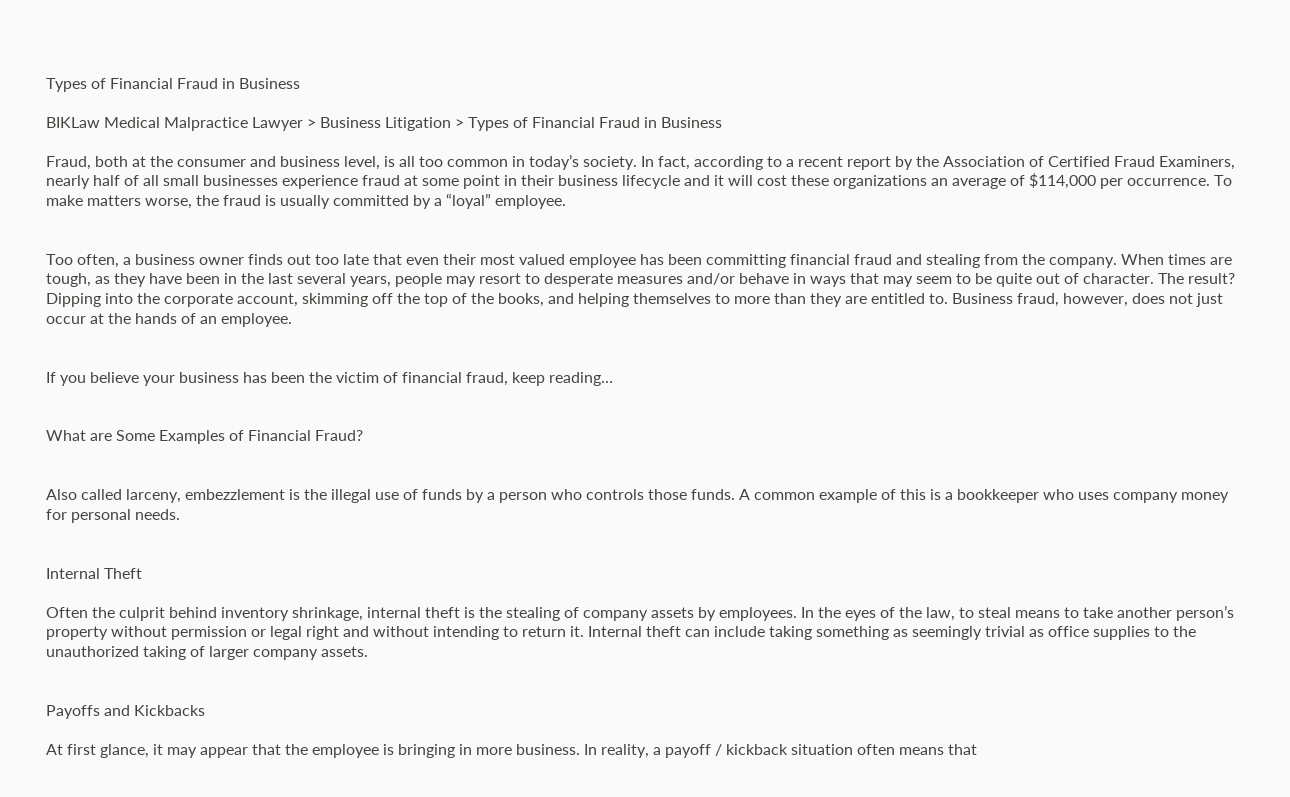Types of Financial Fraud in Business

BIKLaw Medical Malpractice Lawyer > Business Litigation > Types of Financial Fraud in Business

Fraud, both at the consumer and business level, is all too common in today’s society. In fact, according to a recent report by the Association of Certified Fraud Examiners, nearly half of all small businesses experience fraud at some point in their business lifecycle and it will cost these organizations an average of $114,000 per occurrence. To make matters worse, the fraud is usually committed by a “loyal” employee.


Too often, a business owner finds out too late that even their most valued employee has been committing financial fraud and stealing from the company. When times are tough, as they have been in the last several years, people may resort to desperate measures and/or behave in ways that may seem to be quite out of character. The result? Dipping into the corporate account, skimming off the top of the books, and helping themselves to more than they are entitled to. Business fraud, however, does not just occur at the hands of an employee.


If you believe your business has been the victim of financial fraud, keep reading…


What are Some Examples of Financial Fraud?


Also called larceny, embezzlement is the illegal use of funds by a person who controls those funds. A common example of this is a bookkeeper who uses company money for personal needs.


Internal Theft

Often the culprit behind inventory shrinkage, internal theft is the stealing of company assets by employees. In the eyes of the law, to steal means to take another person’s property without permission or legal right and without intending to return it. Internal theft can include taking something as seemingly trivial as office supplies to the unauthorized taking of larger company assets.


Payoffs and Kickbacks

At first glance, it may appear that the employee is bringing in more business. In reality, a payoff / kickback situation often means that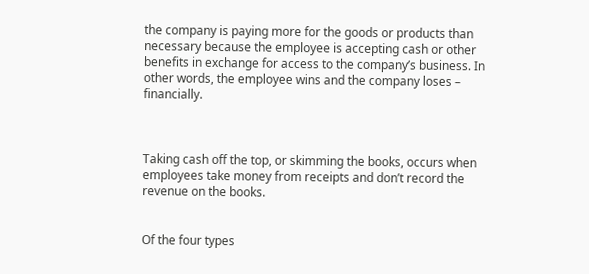the company is paying more for the goods or products than necessary because the employee is accepting cash or other benefits in exchange for access to the company’s business. In other words, the employee wins and the company loses – financially.



Taking cash off the top, or skimming the books, occurs when employees take money from receipts and don’t record the revenue on the books.


Of the four types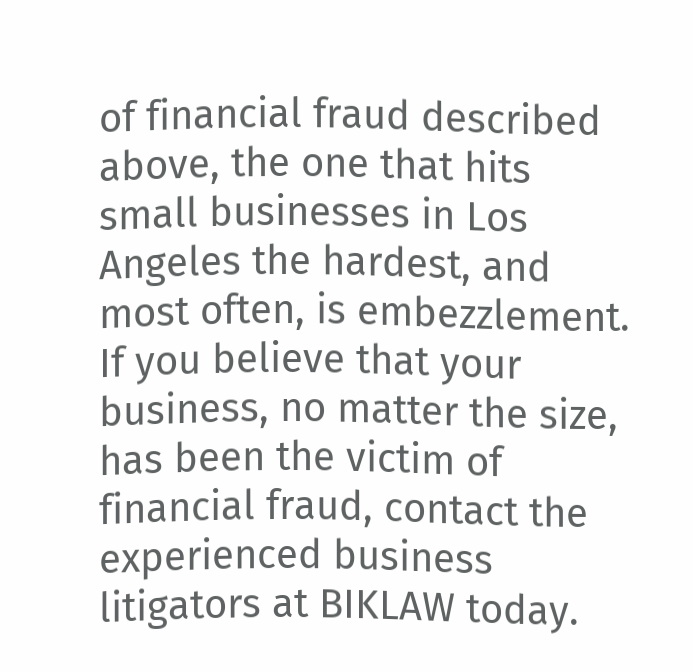of financial fraud described above, the one that hits small businesses in Los Angeles the hardest, and most often, is embezzlement. If you believe that your business, no matter the size, has been the victim of financial fraud, contact the experienced business litigators at BIKLAW today.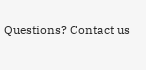Questions? Contact us